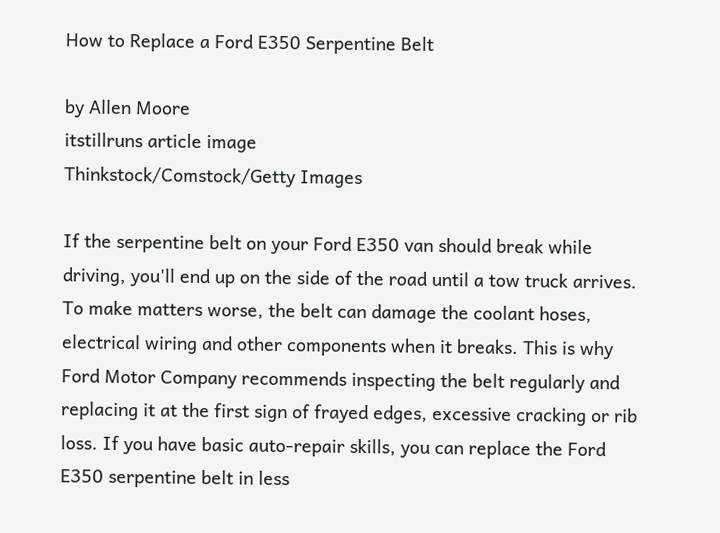How to Replace a Ford E350 Serpentine Belt

by Allen Moore
itstillruns article image
Thinkstock/Comstock/Getty Images

If the serpentine belt on your Ford E350 van should break while driving, you'll end up on the side of the road until a tow truck arrives. To make matters worse, the belt can damage the coolant hoses, electrical wiring and other components when it breaks. This is why Ford Motor Company recommends inspecting the belt regularly and replacing it at the first sign of frayed edges, excessive cracking or rib loss. If you have basic auto-repair skills, you can replace the Ford E350 serpentine belt in less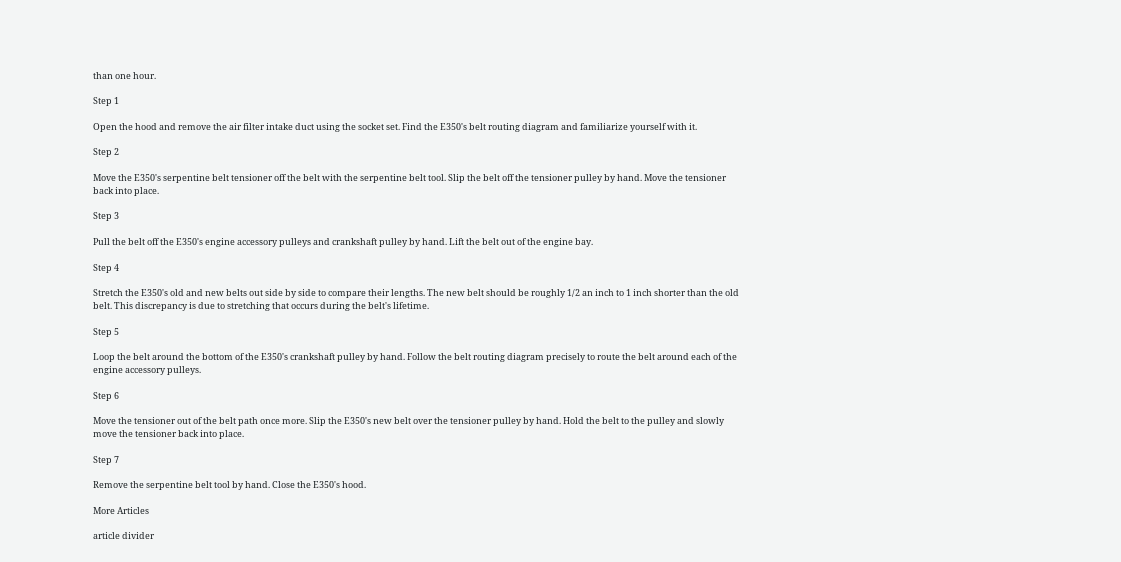than one hour.

Step 1

Open the hood and remove the air filter intake duct using the socket set. Find the E350's belt routing diagram and familiarize yourself with it.

Step 2

Move the E350's serpentine belt tensioner off the belt with the serpentine belt tool. Slip the belt off the tensioner pulley by hand. Move the tensioner back into place.

Step 3

Pull the belt off the E350's engine accessory pulleys and crankshaft pulley by hand. Lift the belt out of the engine bay.

Step 4

Stretch the E350's old and new belts out side by side to compare their lengths. The new belt should be roughly 1/2 an inch to 1 inch shorter than the old belt. This discrepancy is due to stretching that occurs during the belt's lifetime.

Step 5

Loop the belt around the bottom of the E350's crankshaft pulley by hand. Follow the belt routing diagram precisely to route the belt around each of the engine accessory pulleys.

Step 6

Move the tensioner out of the belt path once more. Slip the E350's new belt over the tensioner pulley by hand. Hold the belt to the pulley and slowly move the tensioner back into place.

Step 7

Remove the serpentine belt tool by hand. Close the E350's hood.

More Articles

article divider